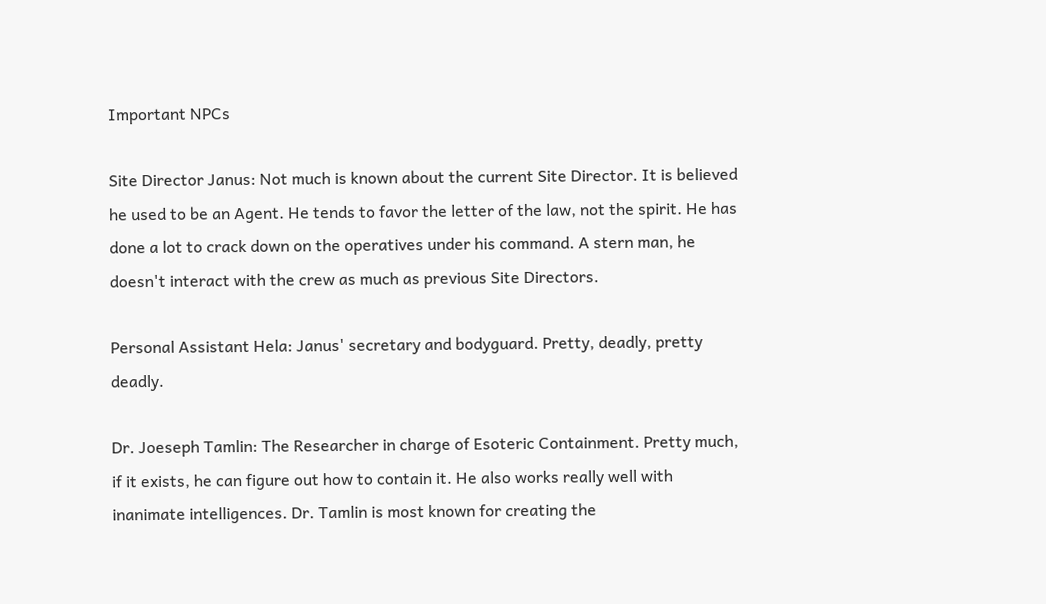Important NPCs

Site Director Janus: Not much is known about the current Site Director. It is believed he used to be an Agent. He tends to favor the letter of the law, not the spirit. He has done a lot to crack down on the operatives under his command. A stern man, he doesn't interact with the crew as much as previous Site Directors.

Personal Assistant Hela: Janus' secretary and bodyguard. Pretty, deadly, pretty deadly.

Dr. Joeseph Tamlin: The Researcher in charge of Esoteric Containment. Pretty much, if it exists, he can figure out how to contain it. He also works really well with inanimate intelligences. Dr. Tamlin is most known for creating the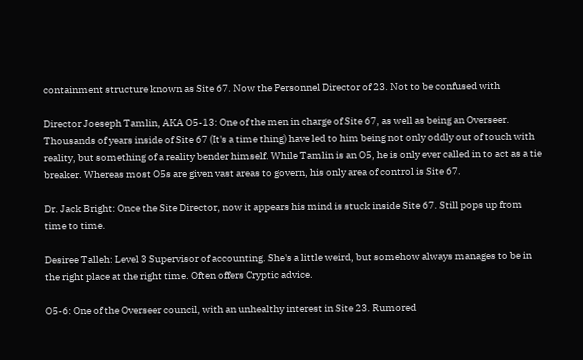containment structure known as Site 67. Now the Personnel Director of 23. Not to be confused with

Director Joeseph Tamlin, AKA O5-13: One of the men in charge of Site 67, as well as being an Overseer. Thousands of years inside of Site 67 (It's a time thing) have led to him being not only oddly out of touch with reality, but something of a reality bender himself. While Tamlin is an O5, he is only ever called in to act as a tie breaker. Whereas most O5s are given vast areas to govern, his only area of control is Site 67.

Dr. Jack Bright: Once the Site Director, now it appears his mind is stuck inside Site 67. Still pops up from time to time.

Desiree Talleh: Level 3 Supervisor of accounting. She's a little weird, but somehow always manages to be in the right place at the right time. Often offers Cryptic advice.

O5-6: One of the Overseer council, with an unhealthy interest in Site 23. Rumored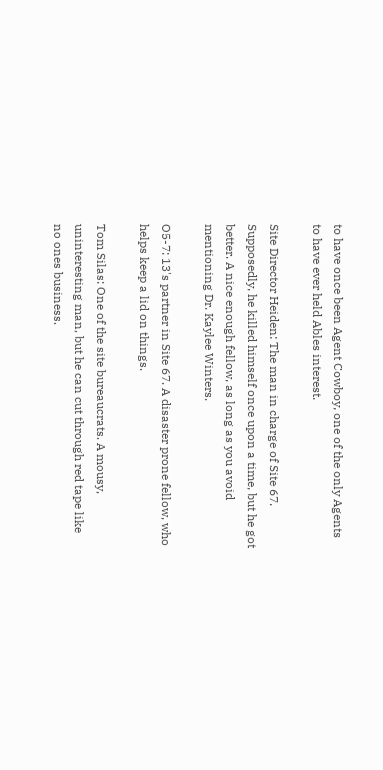to have once been Agent Cowboy, one of the only Agents to have ever held Ables interest.

Site Director Heiden: The man in charge of Site 67. Supposedly, he killed himself once upon a time, but he got better. A nice enough fellow, as long as you avoid mentioning Dr. Kaylee Winters.

O5-7: 13's partner in Site 67. A disaster prone fellow, who helps keep a lid on things.

Tom Silas: One of the site bureaucrats. A mousy, uninteresting man, but he can cut through red tape like no ones business.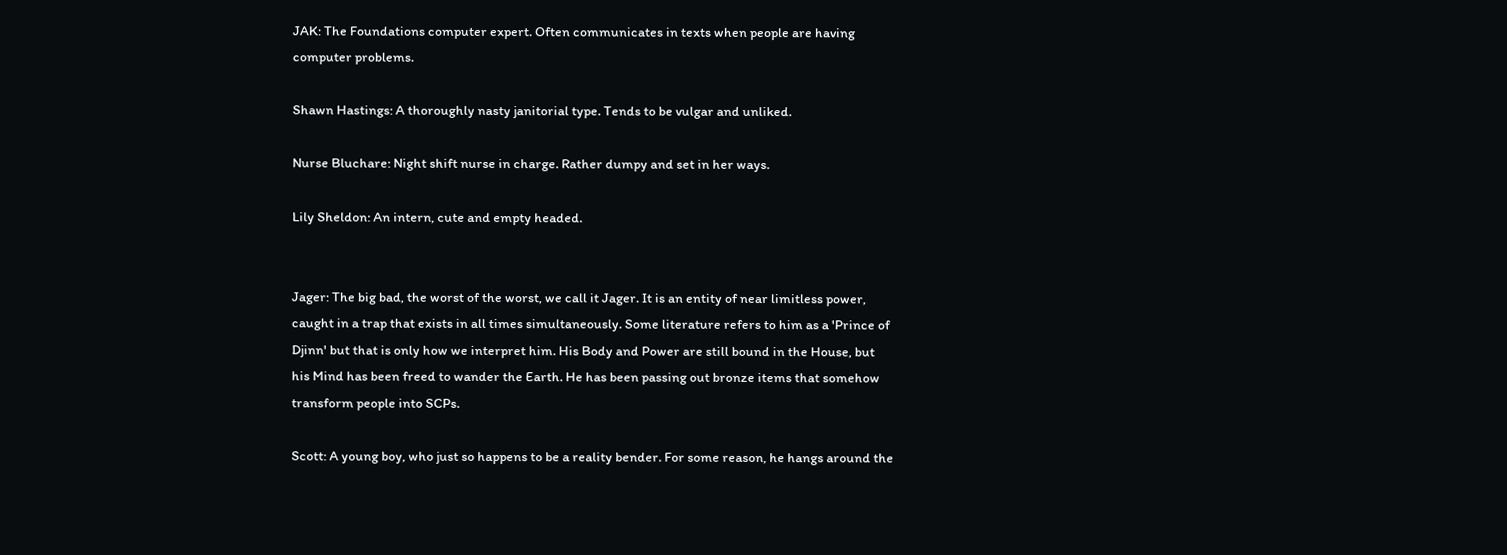JAK: The Foundations computer expert. Often communicates in texts when people are having computer problems.

Shawn Hastings: A thoroughly nasty janitorial type. Tends to be vulgar and unliked.

Nurse Bluchare: Night shift nurse in charge. Rather dumpy and set in her ways.

Lily Sheldon: An intern, cute and empty headed.


Jager: The big bad, the worst of the worst, we call it Jager. It is an entity of near limitless power, caught in a trap that exists in all times simultaneously. Some literature refers to him as a 'Prince of Djinn' but that is only how we interpret him. His Body and Power are still bound in the House, but his Mind has been freed to wander the Earth. He has been passing out bronze items that somehow transform people into SCPs.

Scott: A young boy, who just so happens to be a reality bender. For some reason, he hangs around the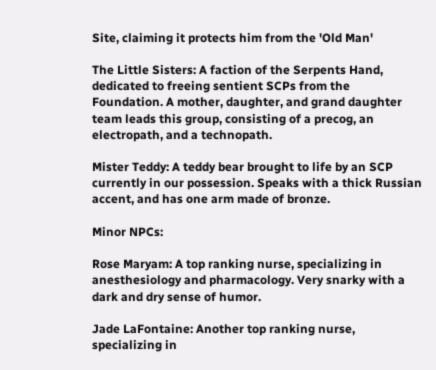Site, claiming it protects him from the 'Old Man'

The Little Sisters: A faction of the Serpents Hand, dedicated to freeing sentient SCPs from the Foundation. A mother, daughter, and grand daughter team leads this group, consisting of a precog, an electropath, and a technopath.

Mister Teddy: A teddy bear brought to life by an SCP currently in our possession. Speaks with a thick Russian accent, and has one arm made of bronze.

Minor NPCs:

Rose Maryam: A top ranking nurse, specializing in anesthesiology and pharmacology. Very snarky with a dark and dry sense of humor.

Jade LaFontaine: Another top ranking nurse, specializing in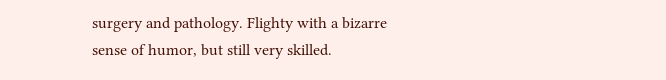surgery and pathology. Flighty with a bizarre sense of humor, but still very skilled.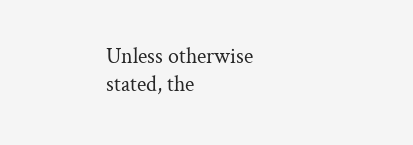Unless otherwise stated, the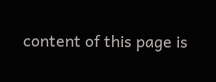content of this page is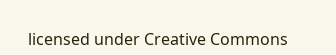licensed under Creative Commons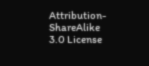Attribution-ShareAlike 3.0 License